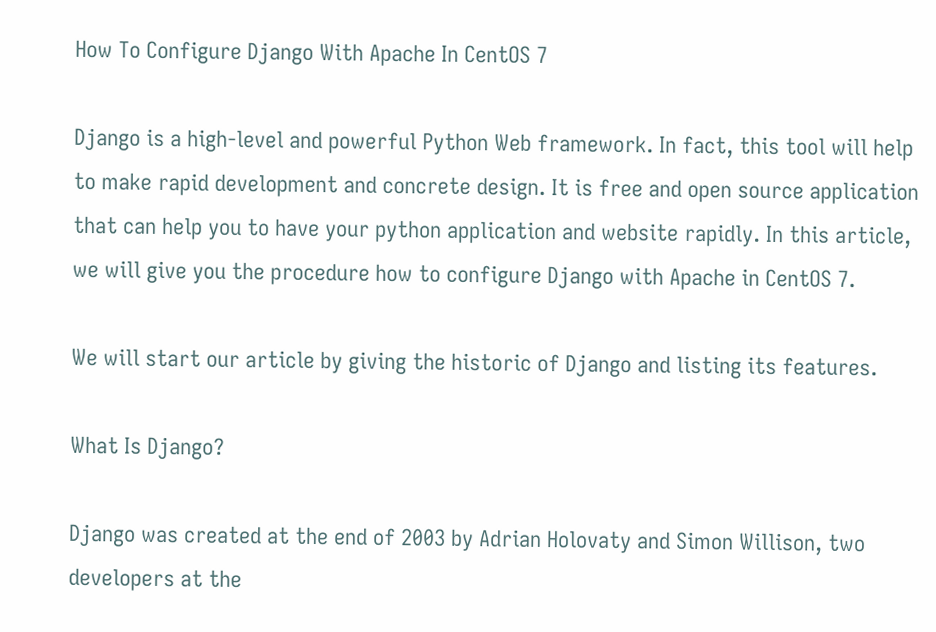How To Configure Django With Apache In CentOS 7

Django is a high-level and powerful Python Web framework. In fact, this tool will help to make rapid development and concrete design. It is free and open source application that can help you to have your python application and website rapidly. In this article, we will give you the procedure how to configure Django with Apache in CentOS 7.

We will start our article by giving the historic of Django and listing its features.

What Is Django?

Django was created at the end of 2003 by Adrian Holovaty and Simon Willison, two developers at the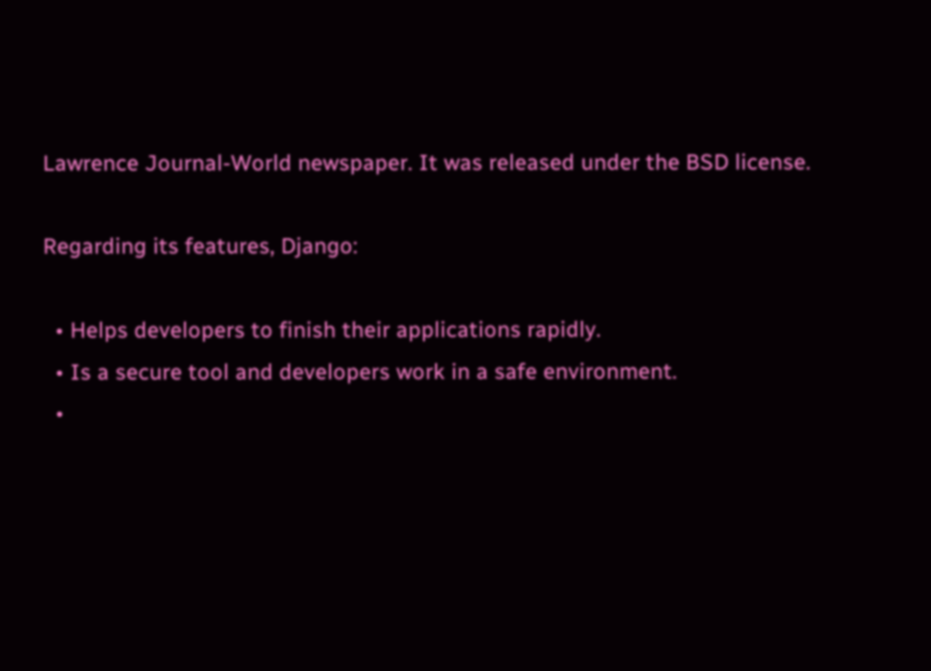Lawrence Journal-World newspaper. It was released under the BSD license.

Regarding its features, Django:

  • Helps developers to finish their applications rapidly.
  • Is a secure tool and developers work in a safe environment.
  •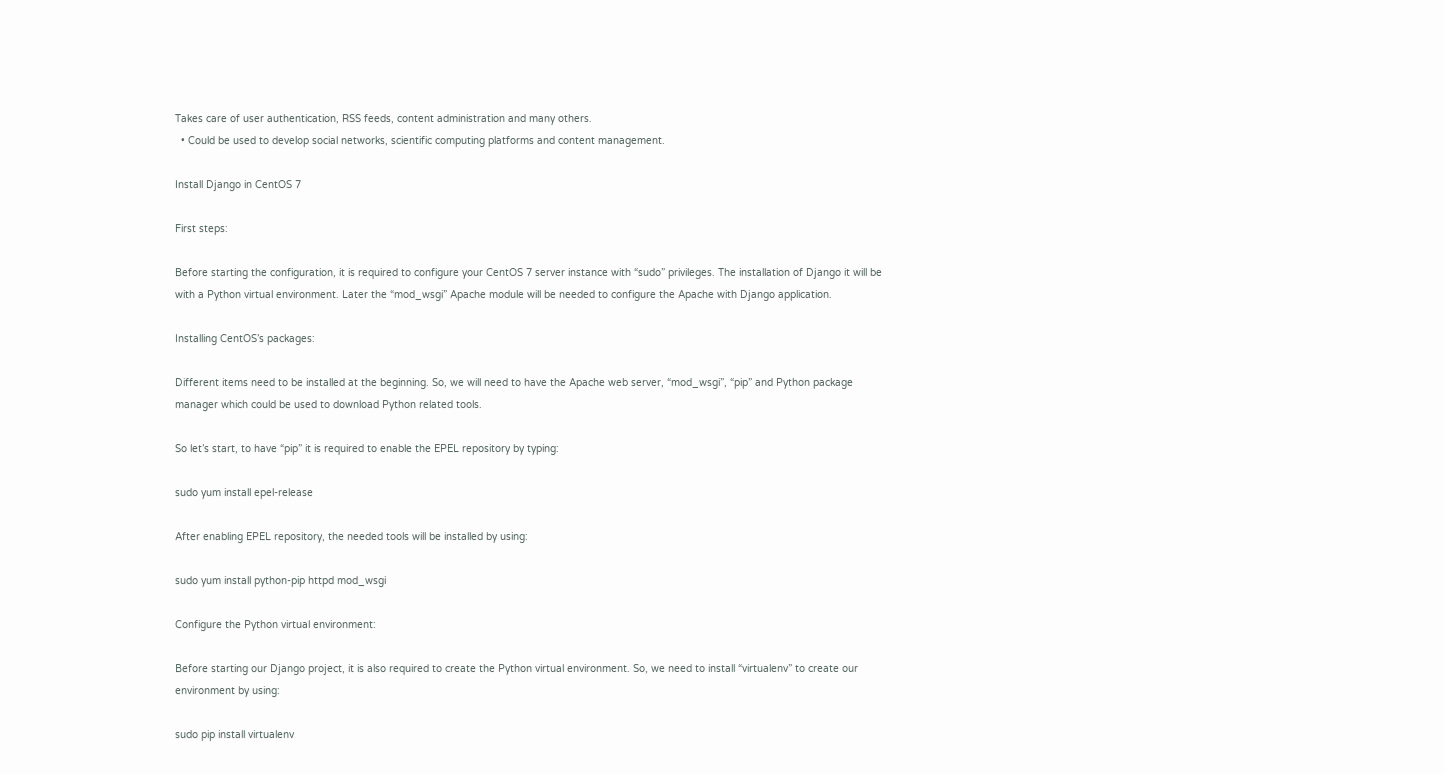Takes care of user authentication, RSS feeds, content administration and many others.
  • Could be used to develop social networks, scientific computing platforms and content management.

Install Django in CentOS 7

First steps:

Before starting the configuration, it is required to configure your CentOS 7 server instance with “sudo” privileges. The installation of Django it will be with a Python virtual environment. Later the “mod_wsgi” Apache module will be needed to configure the Apache with Django application.

Installing CentOS’s packages:

Different items need to be installed at the beginning. So, we will need to have the Apache web server, “mod_wsgi”, “pip” and Python package manager which could be used to download Python related tools.

So let’s start, to have “pip” it is required to enable the EPEL repository by typing:

sudo yum install epel-release

After enabling EPEL repository, the needed tools will be installed by using:

sudo yum install python-pip httpd mod_wsgi

Configure the Python virtual environment:

Before starting our Django project, it is also required to create the Python virtual environment. So, we need to install “virtualenv” to create our environment by using:

sudo pip install virtualenv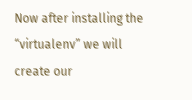Now after installing the “virtualenv” we will create our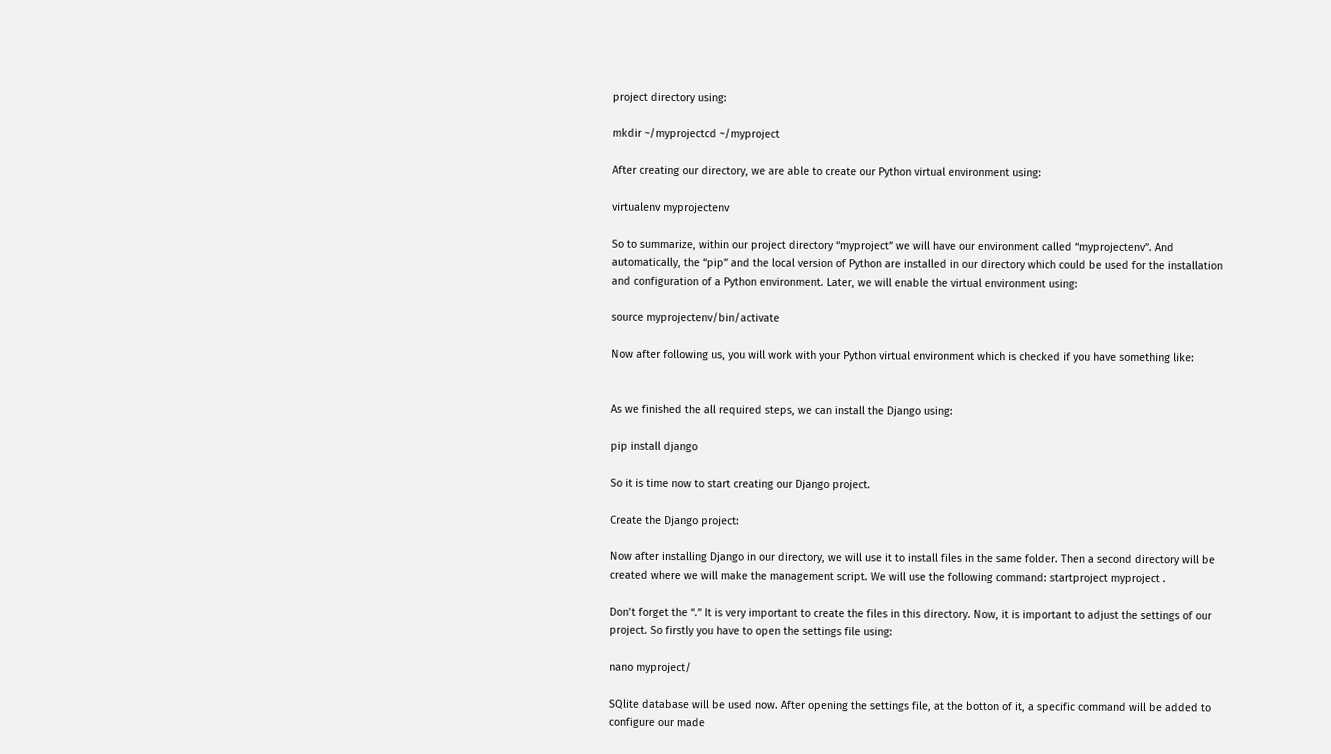project directory using:

mkdir ~/myprojectcd ~/myproject

After creating our directory, we are able to create our Python virtual environment using:

virtualenv myprojectenv

So to summarize, within our project directory “myproject” we will have our environment called “myprojectenv”. And automatically, the “pip” and the local version of Python are installed in our directory which could be used for the installation and configuration of a Python environment. Later, we will enable the virtual environment using:

source myprojectenv/bin/activate

Now after following us, you will work with your Python virtual environment which is checked if you have something like:


As we finished the all required steps, we can install the Django using:

pip install django

So it is time now to start creating our Django project.

Create the Django project:

Now after installing Django in our directory, we will use it to install files in the same folder. Then a second directory will be created where we will make the management script. We will use the following command: startproject myproject .

Don’t forget the “.” It is very important to create the files in this directory. Now, it is important to adjust the settings of our project. So firstly you have to open the settings file using:

nano myproject/

SQlite database will be used now. After opening the settings file, at the botton of it, a specific command will be added to configure our made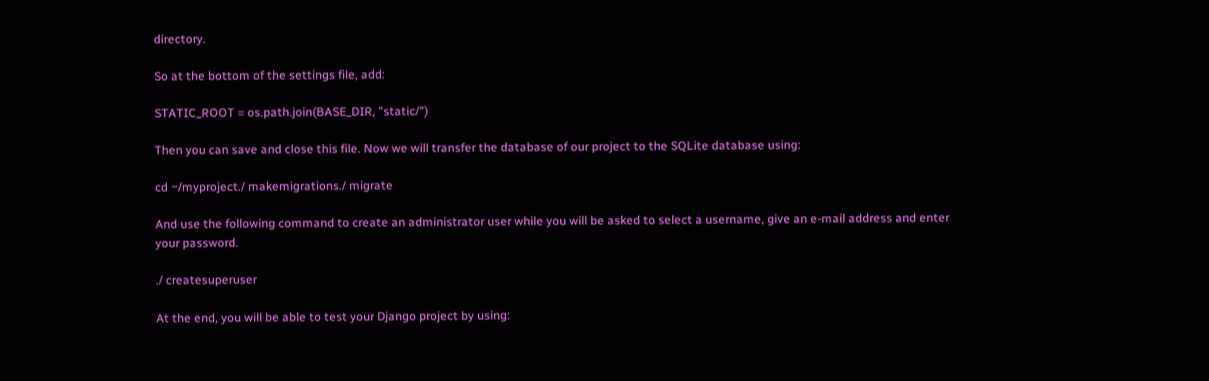directory.

So at the bottom of the settings file, add:

STATIC_ROOT = os.path.join(BASE_DIR, "static/")

Then you can save and close this file. Now we will transfer the database of our project to the SQLite database using:

cd ~/myproject./ makemigrations./ migrate

And use the following command to create an administrator user while you will be asked to select a username, give an e-mail address and enter your password.

./ createsuperuser

At the end, you will be able to test your Django project by using: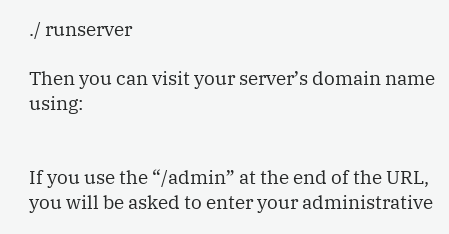./ runserver

Then you can visit your server’s domain name using:


If you use the “/admin” at the end of the URL, you will be asked to enter your administrative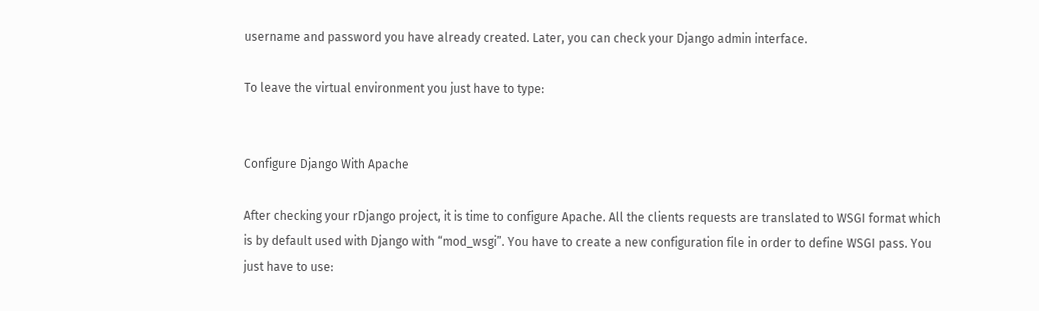username and password you have already created. Later, you can check your Django admin interface.

To leave the virtual environment you just have to type:


Configure Django With Apache

After checking your rDjango project, it is time to configure Apache. All the clients requests are translated to WSGI format which is by default used with Django with “mod_wsgi”. You have to create a new configuration file in order to define WSGI pass. You just have to use: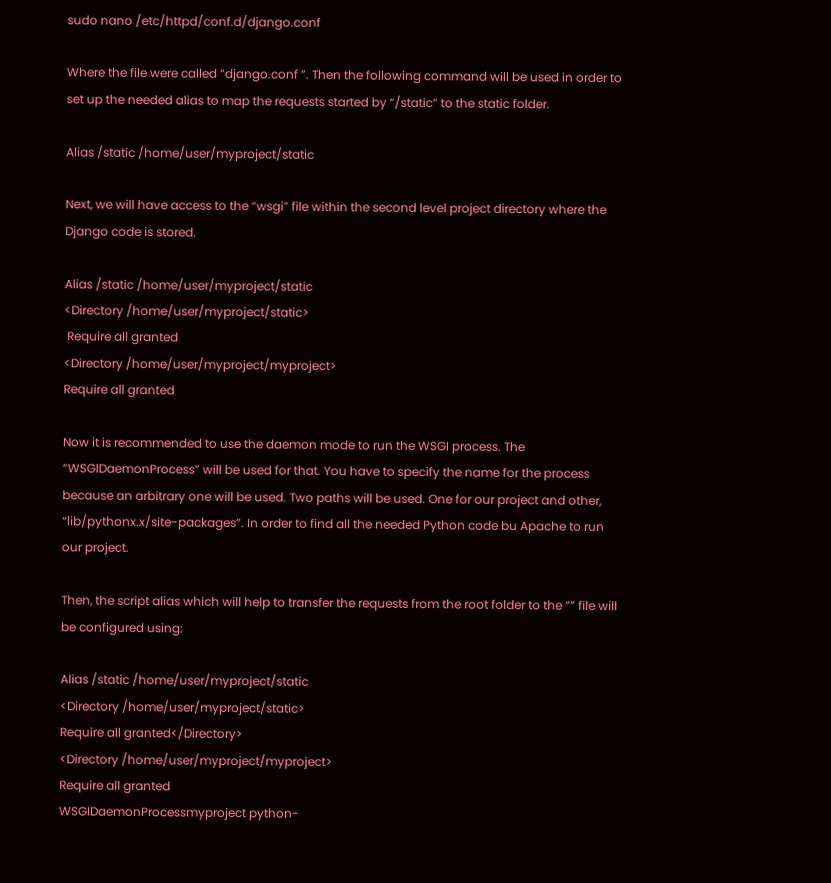sudo nano /etc/httpd/conf.d/django.conf

Where the file were called “django.conf ”. Then the following command will be used in order to set up the needed alias to map the requests started by “/static” to the static folder.

Alias /static /home/user/myproject/static

Next, we will have access to the “wsgi” file within the second level project directory where the Django code is stored.

Alias /static /home/user/myproject/static
<Directory /home/user/myproject/static>
 Require all granted
<Directory /home/user/myproject/myproject>
Require all granted

Now it is recommended to use the daemon mode to run the WSGI process. The “WSGIDaemonProcess” will be used for that. You have to specify the name for the process because an arbitrary one will be used. Two paths will be used. One for our project and other, “lib/pythonx.x/site-packages”. In order to find all the needed Python code bu Apache to run our project.

Then, the script alias which will help to transfer the requests from the root folder to the “” file will be configured using:

Alias /static /home/user/myproject/static
<Directory /home/user/myproject/static>
Require all granted</Directory>
<Directory /home/user/myproject/myproject>
Require all granted
WSGIDaemonProcessmyproject python-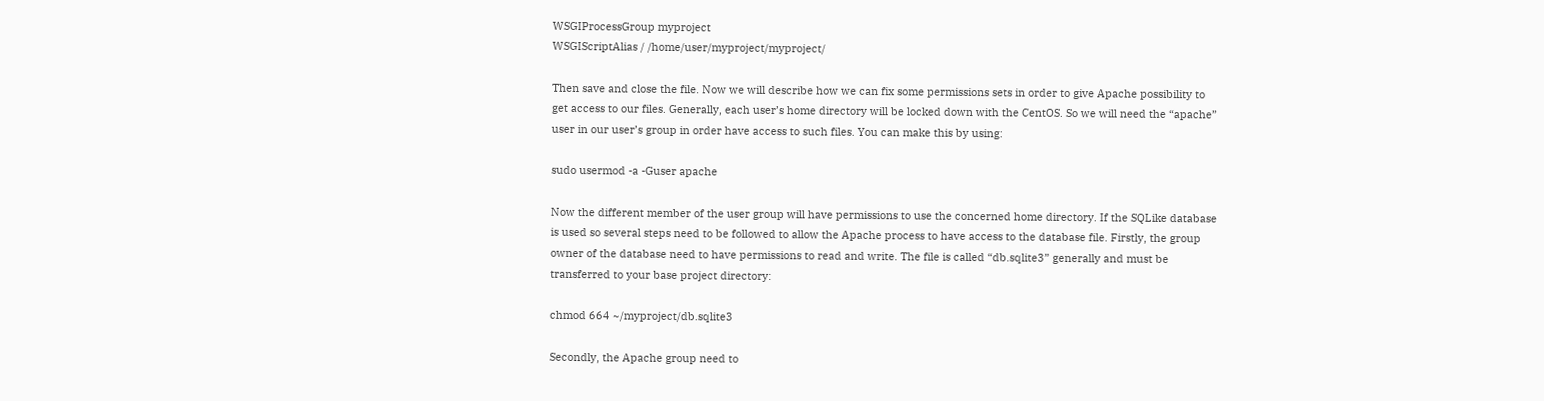WSGIProcessGroup myproject
WSGIScriptAlias / /home/user/myproject/myproject/

Then save and close the file. Now we will describe how we can fix some permissions sets in order to give Apache possibility to get access to our files. Generally, each user’s home directory will be locked down with the CentOS. So we will need the “apache” user in our user’s group in order have access to such files. You can make this by using:

sudo usermod -a -Guser apache

Now the different member of the user group will have permissions to use the concerned home directory. If the SQLike database is used so several steps need to be followed to allow the Apache process to have access to the database file. Firstly, the group owner of the database need to have permissions to read and write. The file is called “db.sqlite3” generally and must be transferred to your base project directory:

chmod 664 ~/myproject/db.sqlite3

Secondly, the Apache group need to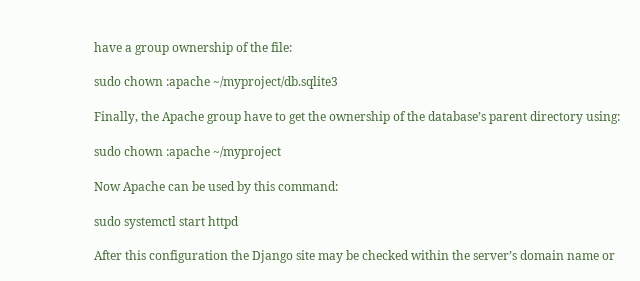have a group ownership of the file:

sudo chown :apache ~/myproject/db.sqlite3

Finally, the Apache group have to get the ownership of the database’s parent directory using:

sudo chown :apache ~/myproject

Now Apache can be used by this command:

sudo systemctl start httpd

After this configuration the Django site may be checked within the server’s domain name or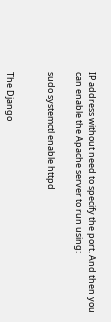IP address without need to specify the port. And then you can enable the Apache server to run using:

sudo systemctl enable httpd


The Django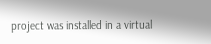project was installed in a virtual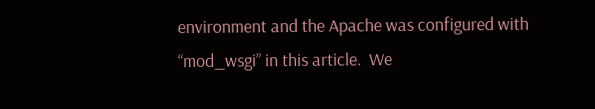environment and the Apache was configured with “mod_wsgi” in this article.  We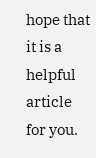hope that it is a helpful article for you.